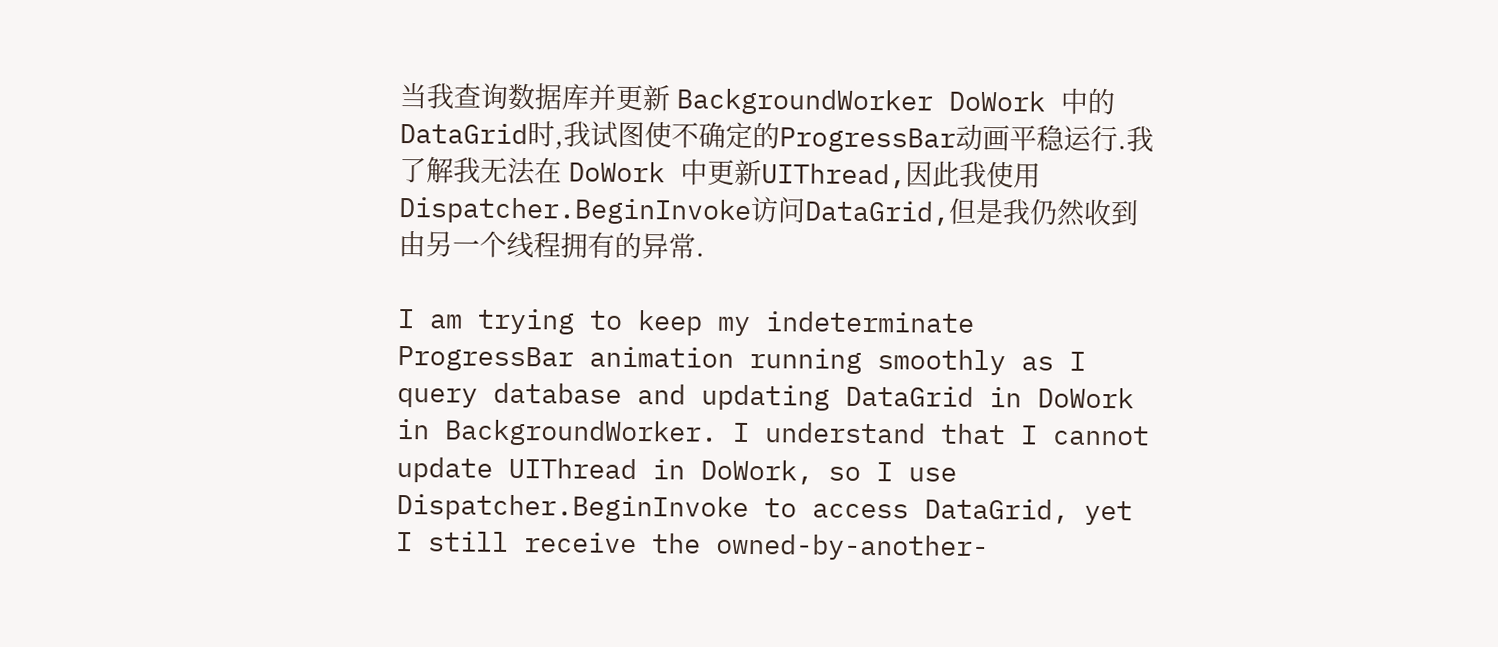当我查询数据库并更新 BackgroundWorker DoWork 中的DataGrid时,我试图使不确定的ProgressBar动画平稳运行.我了解我无法在 DoWork 中更新UIThread,因此我使用Dispatcher.BeginInvoke访问DataGrid,但是我仍然收到由另一个线程拥有的异常.

I am trying to keep my indeterminate ProgressBar animation running smoothly as I query database and updating DataGrid in DoWork in BackgroundWorker. I understand that I cannot update UIThread in DoWork, so I use Dispatcher.BeginInvoke to access DataGrid, yet I still receive the owned-by-another-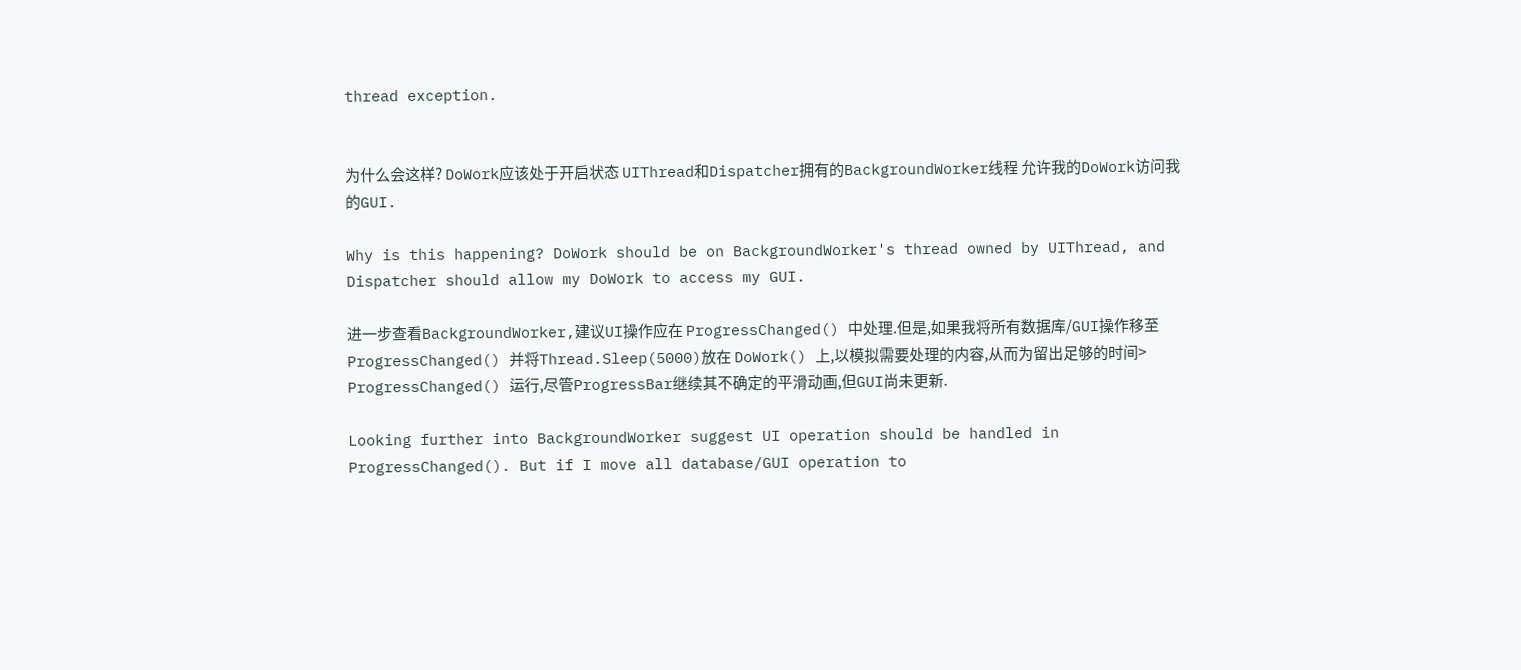thread exception.


为什么会这样? DoWork应该处于开启状态 UIThread和Dispatcher拥有的BackgroundWorker线程 允许我的DoWork访问我的GUI.

Why is this happening? DoWork should be on BackgroundWorker's thread owned by UIThread, and Dispatcher should allow my DoWork to access my GUI.

进一步查看BackgroundWorker,建议UI操作应在 ProgressChanged() 中处理.但是,如果我将所有数据库/GUI操作移至 ProgressChanged() 并将Thread.Sleep(5000)放在 DoWork() 上,以模拟需要处理的内容,从而为留出足够的时间> ProgressChanged() 运行,尽管ProgressBar继续其不确定的平滑动画,但GUI尚未更新.

Looking further into BackgroundWorker suggest UI operation should be handled in ProgressChanged(). But if I move all database/GUI operation to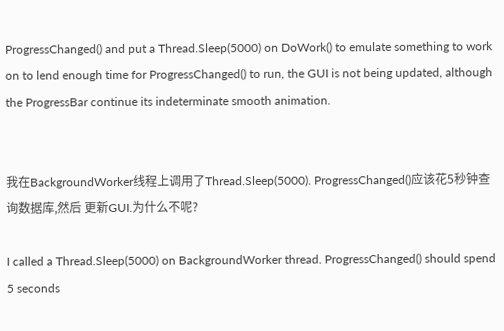ProgressChanged() and put a Thread.Sleep(5000) on DoWork() to emulate something to work on to lend enough time for ProgressChanged() to run, the GUI is not being updated, although the ProgressBar continue its indeterminate smooth animation.


我在BackgroundWorker线程上调用了Thread.Sleep(5000). ProgressChanged()应该花5秒钟查询数据库,然后 更新GUI.为什么不呢?

I called a Thread.Sleep(5000) on BackgroundWorker thread. ProgressChanged() should spend 5 seconds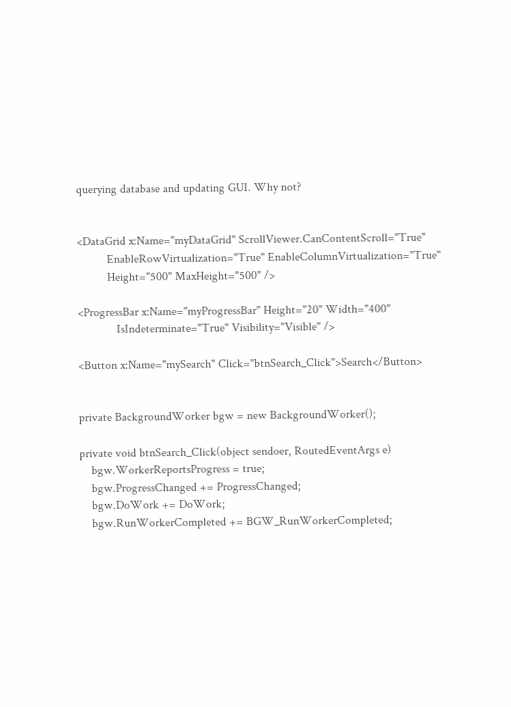querying database and updating GUI. Why not?


<DataGrid x:Name="myDataGrid" ScrollViewer.CanContentScroll="True"
          EnableRowVirtualization="True" EnableColumnVirtualization="True"
          Height="500" MaxHeight="500" />

<ProgressBar x:Name="myProgressBar" Height="20" Width="400"
             IsIndeterminate="True" Visibility="Visible" />

<Button x:Name="mySearch" Click="btnSearch_Click">Search</Button>


private BackgroundWorker bgw = new BackgroundWorker();

private void btnSearch_Click(object sendoer, RoutedEventArgs e)
    bgw.WorkerReportsProgress = true;
    bgw.ProgressChanged += ProgressChanged;
    bgw.DoWork += DoWork;
    bgw.RunWorkerCompleted += BGW_RunWorkerCompleted;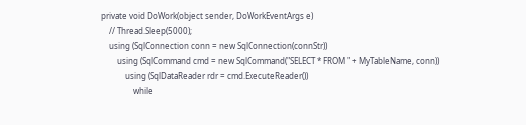private void DoWork(object sender, DoWorkEventArgs e)
    // Thread.Sleep(5000);
    using (SqlConnection conn = new SqlConnection(connStr))
        using (SqlCommand cmd = new SqlCommand("SELECT * FROM " + MyTableName, conn))
            using (SqlDataReader rdr = cmd.ExecuteReader())
                while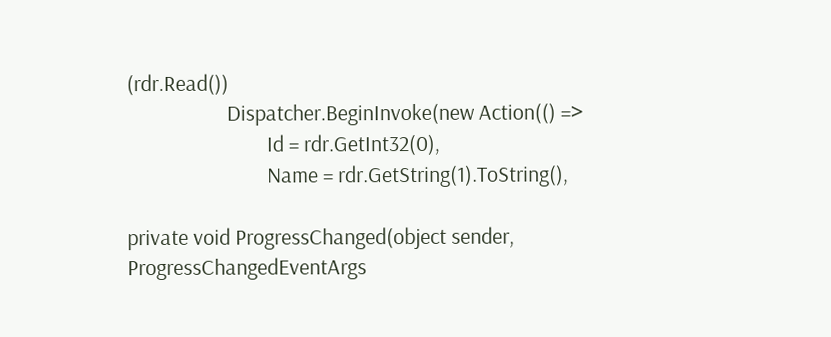(rdr.Read())
                    Dispatcher.BeginInvoke(new Action(() =>
                            Id = rdr.GetInt32(0),
                            Name = rdr.GetString(1).ToString(),

private void ProgressChanged(object sender, ProgressChangedEventArgs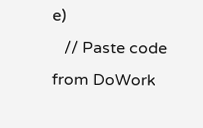e)
   // Paste code from DoWork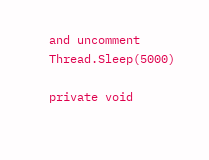and uncomment Thread.Sleep(5000)

private void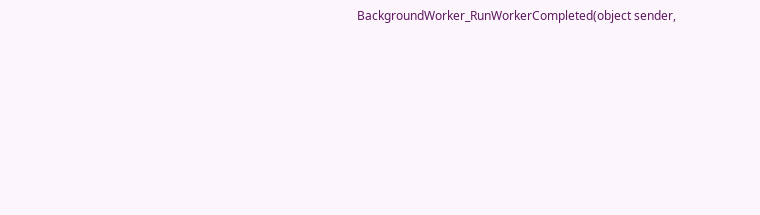BackgroundWorker_RunWorkerCompleted(object sender,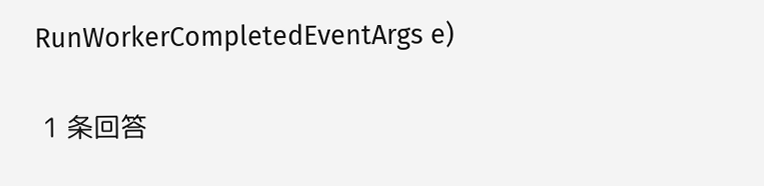RunWorkerCompletedEventArgs e)

 1 条回答